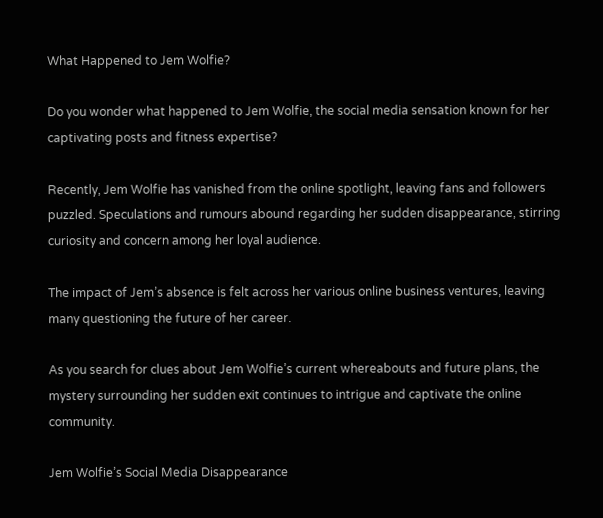What Happened to Jem Wolfie?

Do you wonder what happened to Jem Wolfie, the social media sensation known for her captivating posts and fitness expertise?

Recently, Jem Wolfie has vanished from the online spotlight, leaving fans and followers puzzled. Speculations and rumours abound regarding her sudden disappearance, stirring curiosity and concern among her loyal audience.

The impact of Jem’s absence is felt across her various online business ventures, leaving many questioning the future of her career.

As you search for clues about Jem Wolfie’s current whereabouts and future plans, the mystery surrounding her sudden exit continues to intrigue and captivate the online community.

Jem Wolfie’s Social Media Disappearance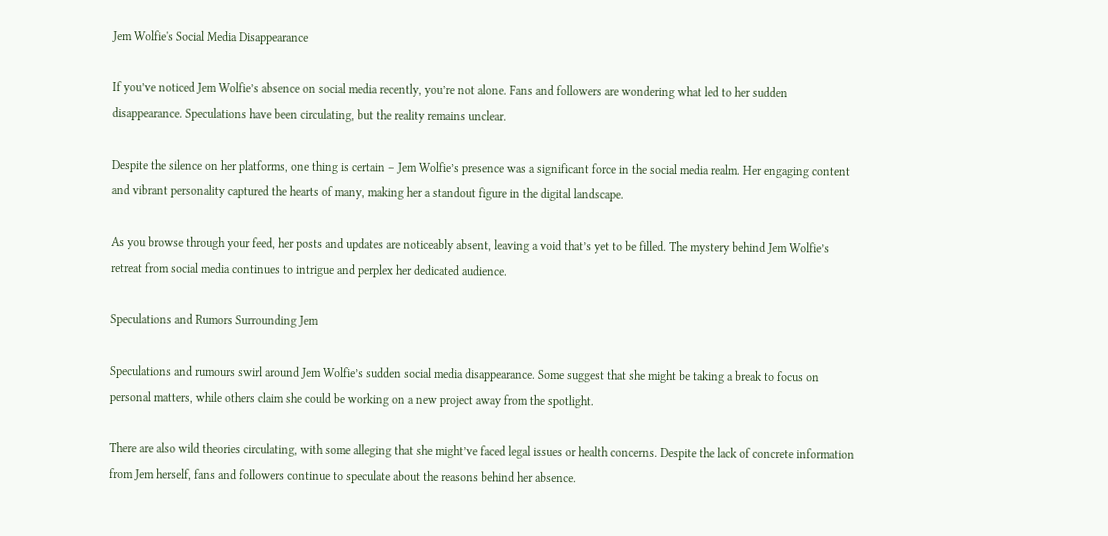Jem Wolfie's Social Media Disappearance

If you’ve noticed Jem Wolfie’s absence on social media recently, you’re not alone. Fans and followers are wondering what led to her sudden disappearance. Speculations have been circulating, but the reality remains unclear.

Despite the silence on her platforms, one thing is certain – Jem Wolfie’s presence was a significant force in the social media realm. Her engaging content and vibrant personality captured the hearts of many, making her a standout figure in the digital landscape.

As you browse through your feed, her posts and updates are noticeably absent, leaving a void that’s yet to be filled. The mystery behind Jem Wolfie’s retreat from social media continues to intrigue and perplex her dedicated audience.

Speculations and Rumors Surrounding Jem

Speculations and rumours swirl around Jem Wolfie’s sudden social media disappearance. Some suggest that she might be taking a break to focus on personal matters, while others claim she could be working on a new project away from the spotlight.

There are also wild theories circulating, with some alleging that she might’ve faced legal issues or health concerns. Despite the lack of concrete information from Jem herself, fans and followers continue to speculate about the reasons behind her absence.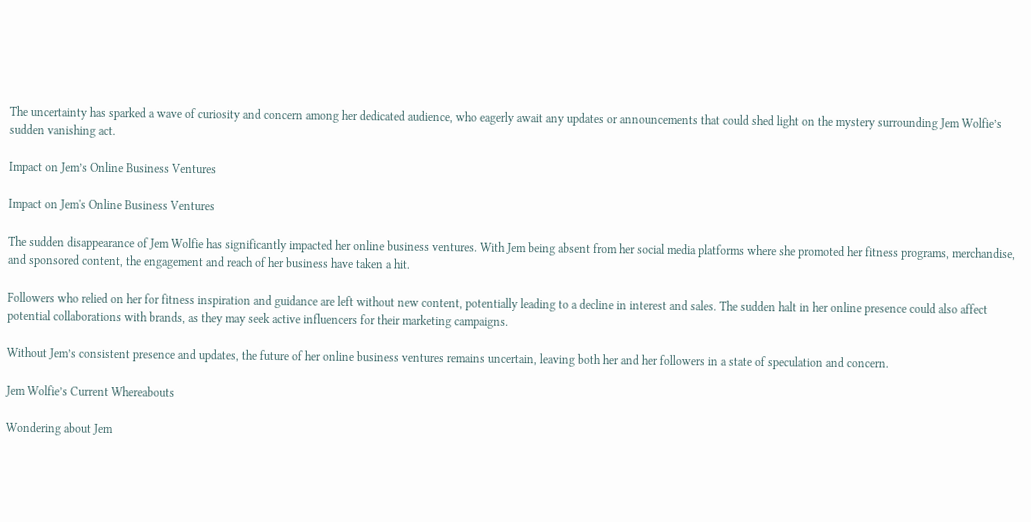The uncertainty has sparked a wave of curiosity and concern among her dedicated audience, who eagerly await any updates or announcements that could shed light on the mystery surrounding Jem Wolfie’s sudden vanishing act.

Impact on Jem’s Online Business Ventures

Impact on Jem's Online Business Ventures

The sudden disappearance of Jem Wolfie has significantly impacted her online business ventures. With Jem being absent from her social media platforms where she promoted her fitness programs, merchandise, and sponsored content, the engagement and reach of her business have taken a hit.

Followers who relied on her for fitness inspiration and guidance are left without new content, potentially leading to a decline in interest and sales. The sudden halt in her online presence could also affect potential collaborations with brands, as they may seek active influencers for their marketing campaigns.

Without Jem’s consistent presence and updates, the future of her online business ventures remains uncertain, leaving both her and her followers in a state of speculation and concern.

Jem Wolfie’s Current Whereabouts

Wondering about Jem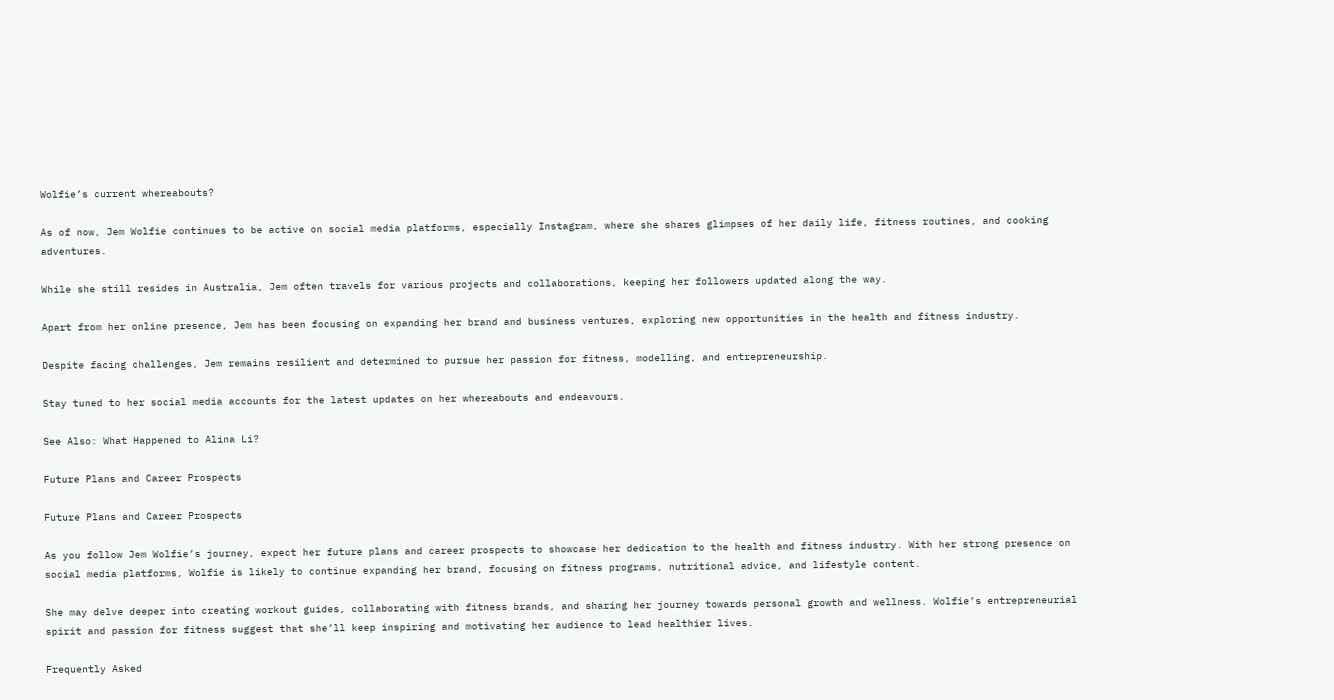Wolfie’s current whereabouts?

As of now, Jem Wolfie continues to be active on social media platforms, especially Instagram, where she shares glimpses of her daily life, fitness routines, and cooking adventures.

While she still resides in Australia, Jem often travels for various projects and collaborations, keeping her followers updated along the way.

Apart from her online presence, Jem has been focusing on expanding her brand and business ventures, exploring new opportunities in the health and fitness industry.

Despite facing challenges, Jem remains resilient and determined to pursue her passion for fitness, modelling, and entrepreneurship.

Stay tuned to her social media accounts for the latest updates on her whereabouts and endeavours.

See Also: What Happened to Alina Li?

Future Plans and Career Prospects

Future Plans and Career Prospects

As you follow Jem Wolfie’s journey, expect her future plans and career prospects to showcase her dedication to the health and fitness industry. With her strong presence on social media platforms, Wolfie is likely to continue expanding her brand, focusing on fitness programs, nutritional advice, and lifestyle content.

She may delve deeper into creating workout guides, collaborating with fitness brands, and sharing her journey towards personal growth and wellness. Wolfie’s entrepreneurial spirit and passion for fitness suggest that she’ll keep inspiring and motivating her audience to lead healthier lives.

Frequently Asked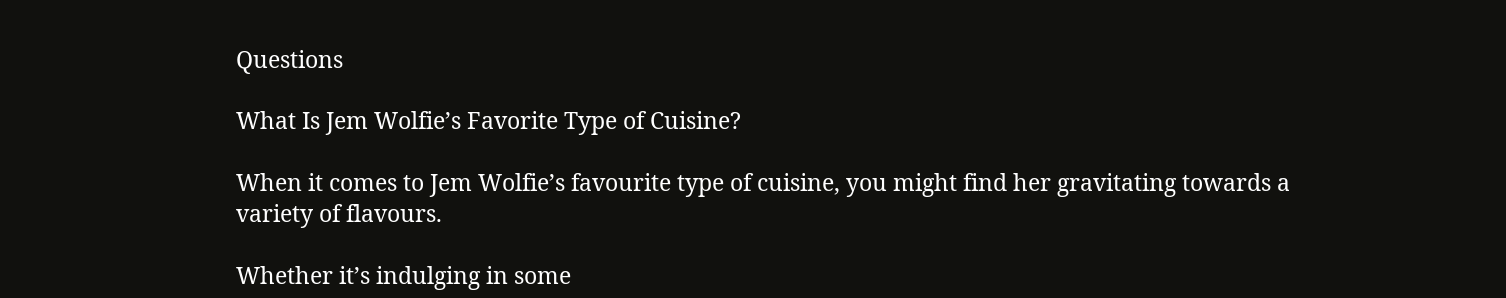Questions

What Is Jem Wolfie’s Favorite Type of Cuisine?

When it comes to Jem Wolfie’s favourite type of cuisine, you might find her gravitating towards a variety of flavours.

Whether it’s indulging in some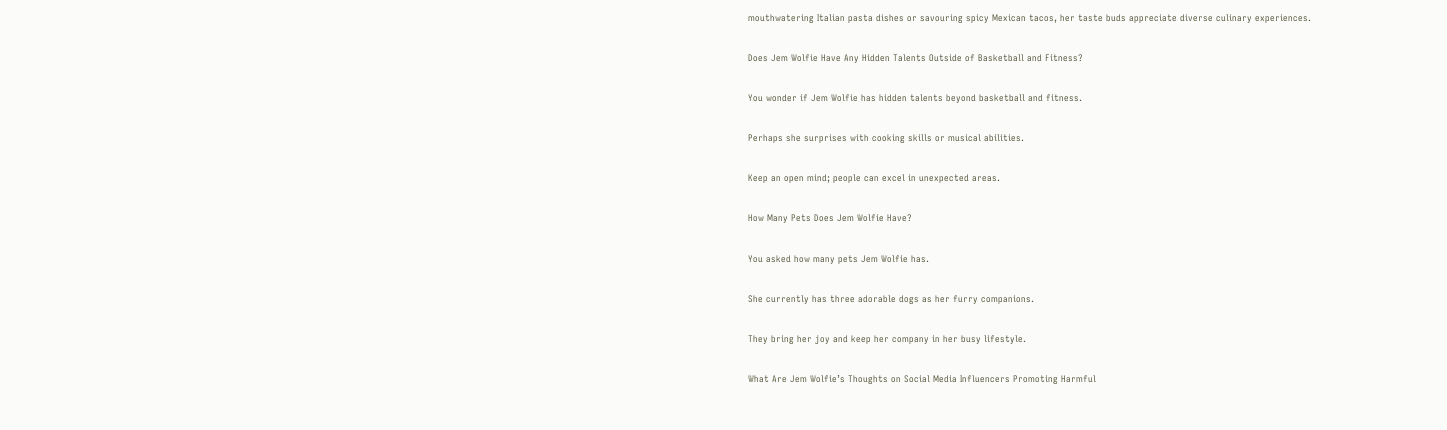mouthwatering Italian pasta dishes or savouring spicy Mexican tacos, her taste buds appreciate diverse culinary experiences.

Does Jem Wolfie Have Any Hidden Talents Outside of Basketball and Fitness?

You wonder if Jem Wolfie has hidden talents beyond basketball and fitness.

Perhaps she surprises with cooking skills or musical abilities.

Keep an open mind; people can excel in unexpected areas.

How Many Pets Does Jem Wolfie Have?

You asked how many pets Jem Wolfie has.

She currently has three adorable dogs as her furry companions.

They bring her joy and keep her company in her busy lifestyle.

What Are Jem Wolfie’s Thoughts on Social Media Influencers Promoting Harmful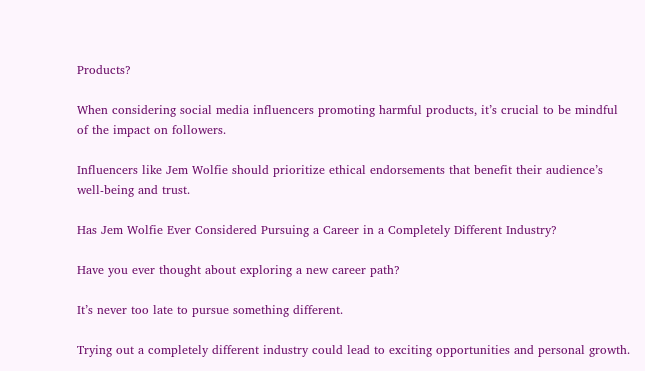Products?

When considering social media influencers promoting harmful products, it’s crucial to be mindful of the impact on followers.

Influencers like Jem Wolfie should prioritize ethical endorsements that benefit their audience’s well-being and trust.

Has Jem Wolfie Ever Considered Pursuing a Career in a Completely Different Industry?

Have you ever thought about exploring a new career path?

It’s never too late to pursue something different.

Trying out a completely different industry could lead to exciting opportunities and personal growth.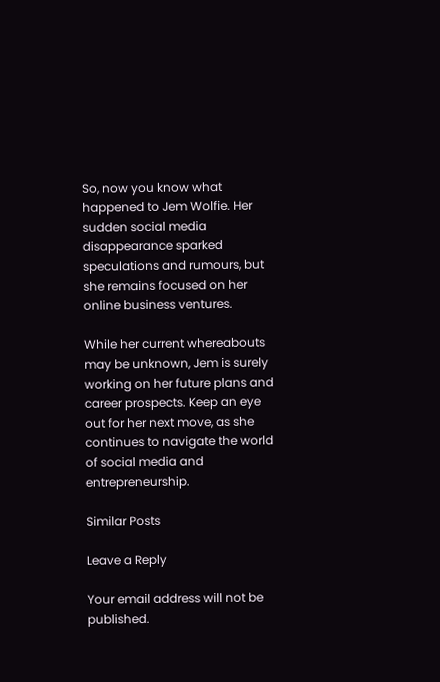So, now you know what happened to Jem Wolfie. Her sudden social media disappearance sparked speculations and rumours, but she remains focused on her online business ventures.

While her current whereabouts may be unknown, Jem is surely working on her future plans and career prospects. Keep an eye out for her next move, as she continues to navigate the world of social media and entrepreneurship.

Similar Posts

Leave a Reply

Your email address will not be published.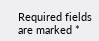Required fields are marked *